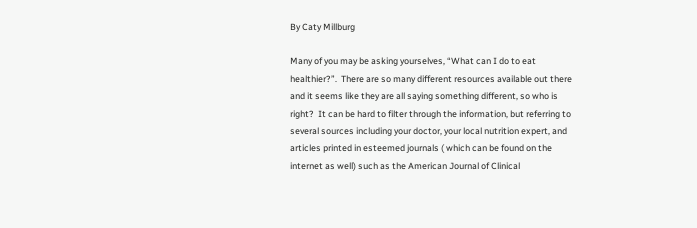By Caty Millburg

Many of you may be asking yourselves, “What can I do to eat healthier?”.  There are so many different resources available out there and it seems like they are all saying something different, so who is right?  It can be hard to filter through the information, but referring to several sources including your doctor, your local nutrition expert, and articles printed in esteemed journals ( which can be found on the internet as well) such as the American Journal of Clinical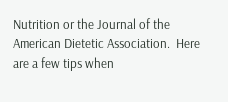Nutrition or the Journal of the American Dietetic Association.  Here are a few tips when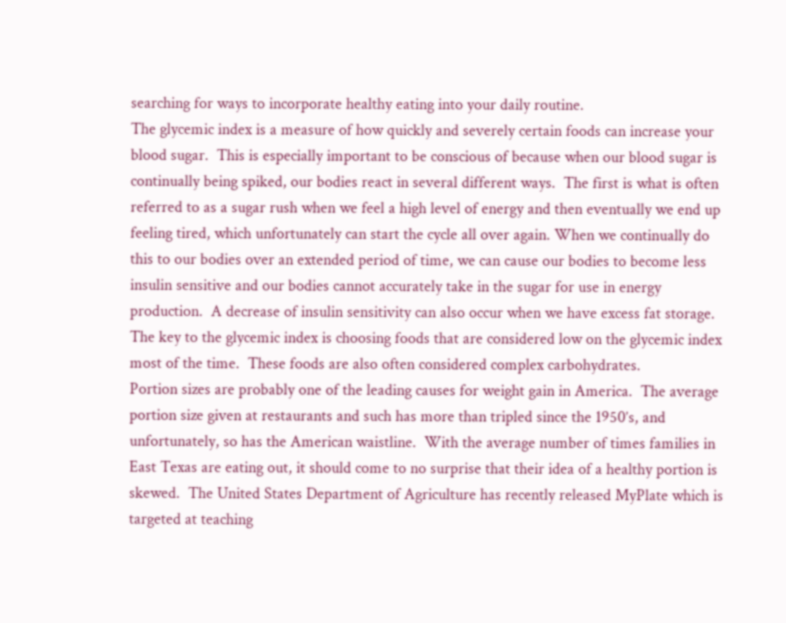searching for ways to incorporate healthy eating into your daily routine.
The glycemic index is a measure of how quickly and severely certain foods can increase your blood sugar.  This is especially important to be conscious of because when our blood sugar is continually being spiked, our bodies react in several different ways.  The first is what is often referred to as a sugar rush when we feel a high level of energy and then eventually we end up feeling tired, which unfortunately can start the cycle all over again. When we continually do this to our bodies over an extended period of time, we can cause our bodies to become less insulin sensitive and our bodies cannot accurately take in the sugar for use in energy production.  A decrease of insulin sensitivity can also occur when we have excess fat storage.  The key to the glycemic index is choosing foods that are considered low on the glycemic index most of the time.  These foods are also often considered complex carbohydrates.
Portion sizes are probably one of the leading causes for weight gain in America.  The average portion size given at restaurants and such has more than tripled since the 1950’s, and unfortunately, so has the American waistline.  With the average number of times families in East Texas are eating out, it should come to no surprise that their idea of a healthy portion is skewed.  The United States Department of Agriculture has recently released MyPlate which is targeted at teaching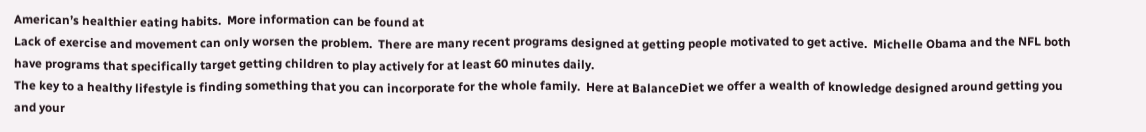American’s healthier eating habits.  More information can be found at
Lack of exercise and movement can only worsen the problem.  There are many recent programs designed at getting people motivated to get active.  Michelle Obama and the NFL both have programs that specifically target getting children to play actively for at least 60 minutes daily.
The key to a healthy lifestyle is finding something that you can incorporate for the whole family.  Here at BalanceDiet we offer a wealth of knowledge designed around getting you and your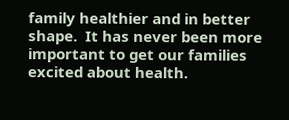family healthier and in better shape.  It has never been more important to get our families excited about health.